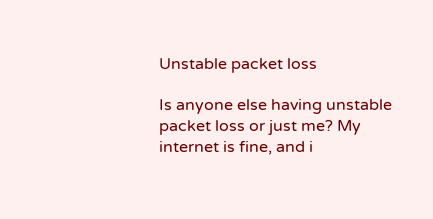Unstable packet loss

Is anyone else having unstable packet loss or just me? My internet is fine, and i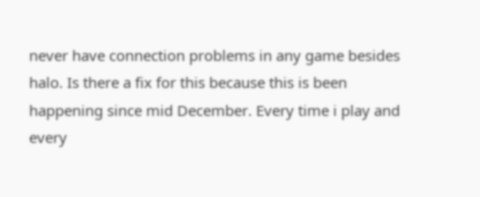never have connection problems in any game besides halo. Is there a fix for this because this is been happening since mid December. Every time i play and every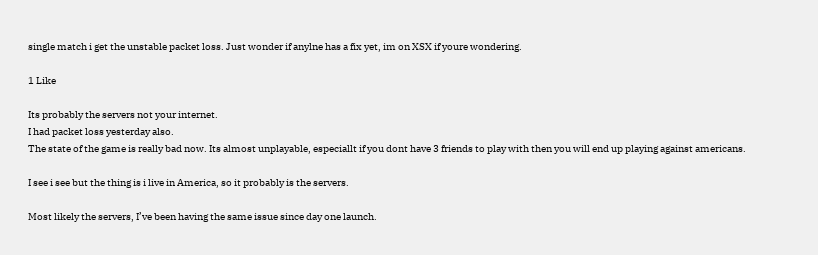single match i get the unstable packet loss. Just wonder if anylne has a fix yet, im on XSX if youre wondering.

1 Like

Its probably the servers not your internet.
I had packet loss yesterday also.
The state of the game is really bad now. Its almost unplayable, especiallt if you dont have 3 friends to play with then you will end up playing against americans.

I see i see but the thing is i live in America, so it probably is the servers.

Most likely the servers, I’ve been having the same issue since day one launch.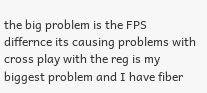the big problem is the FPS differnce its causing problems with cross play with the reg is my biggest problem and I have fiber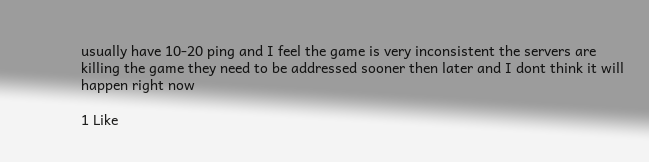usually have 10-20 ping and I feel the game is very inconsistent the servers are killing the game they need to be addressed sooner then later and I dont think it will happen right now

1 Like